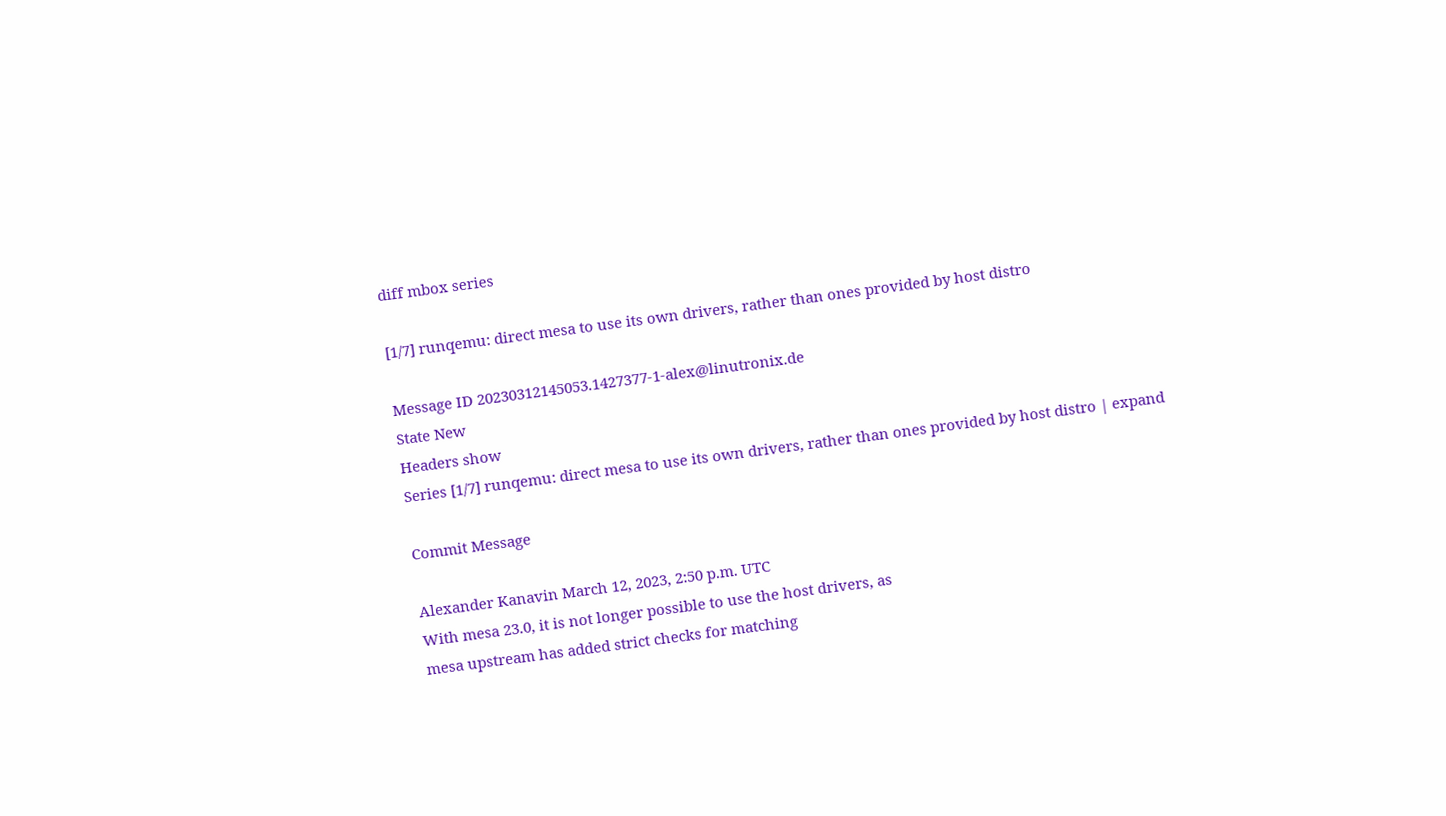diff mbox series

[1/7] runqemu: direct mesa to use its own drivers, rather than ones provided by host distro

Message ID 20230312145053.1427377-1-alex@linutronix.de
State New
Headers show
Series [1/7] runqemu: direct mesa to use its own drivers, rather than ones provided by host distro | expand

Commit Message

Alexander Kanavin March 12, 2023, 2:50 p.m. UTC
With mesa 23.0, it is not longer possible to use the host drivers, as
mesa upstream has added strict checks for matching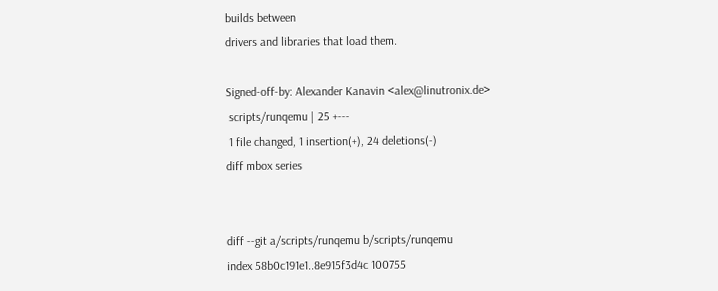builds between
drivers and libraries that load them.

Signed-off-by: Alexander Kanavin <alex@linutronix.de>
 scripts/runqemu | 25 +---
 1 file changed, 1 insertion(+), 24 deletions(-)
diff mbox series


diff --git a/scripts/runqemu b/scripts/runqemu
index 58b0c191e1..8e915f3d4c 100755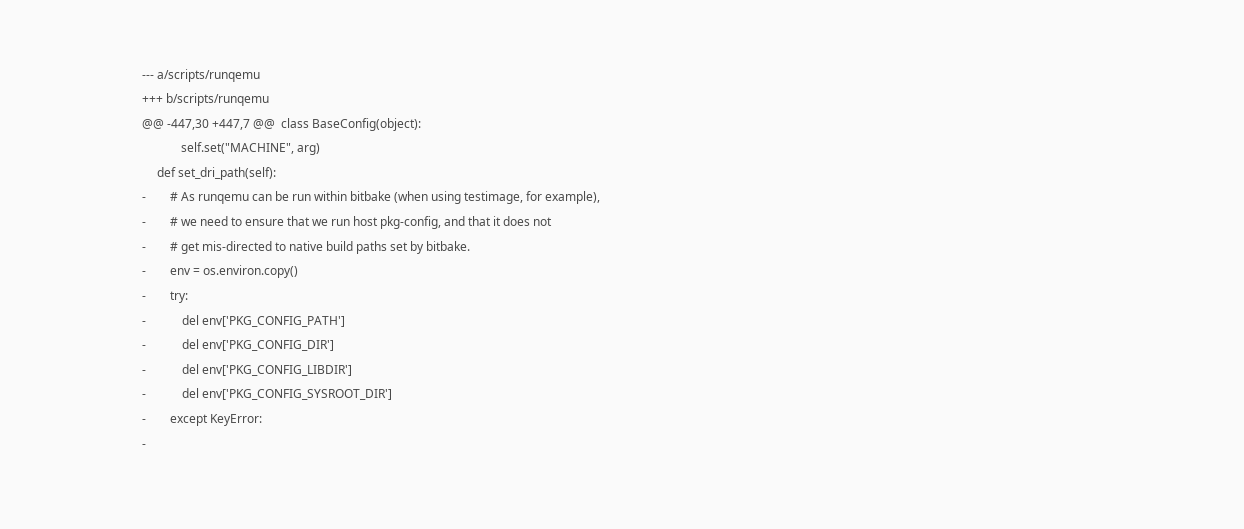--- a/scripts/runqemu
+++ b/scripts/runqemu
@@ -447,30 +447,7 @@  class BaseConfig(object):
             self.set("MACHINE", arg)
     def set_dri_path(self):
-        # As runqemu can be run within bitbake (when using testimage, for example),
-        # we need to ensure that we run host pkg-config, and that it does not
-        # get mis-directed to native build paths set by bitbake.
-        env = os.environ.copy()
-        try:
-            del env['PKG_CONFIG_PATH']
-            del env['PKG_CONFIG_DIR']
-            del env['PKG_CONFIG_LIBDIR']
-            del env['PKG_CONFIG_SYSROOT_DIR']
-        except KeyError:
-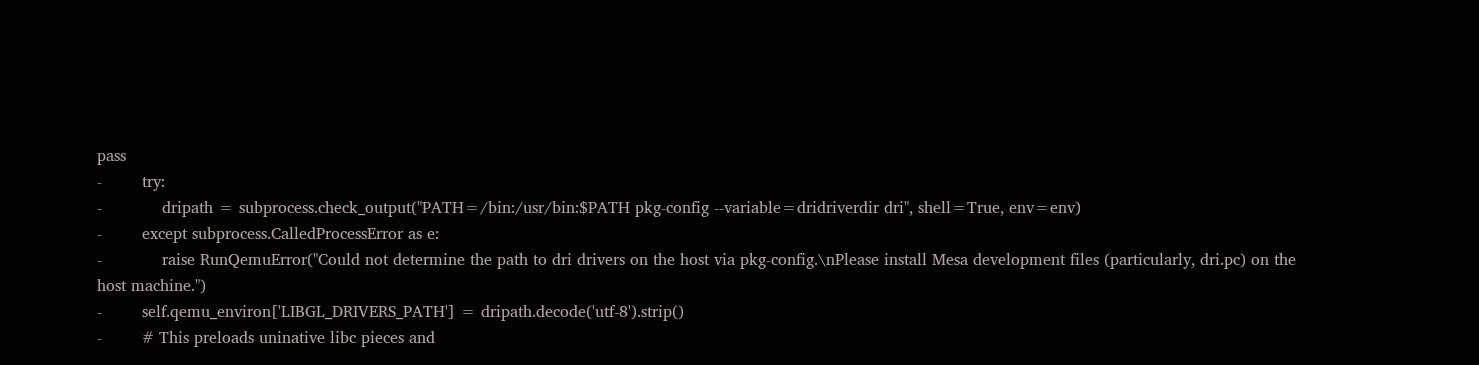pass
-        try:
-            dripath = subprocess.check_output("PATH=/bin:/usr/bin:$PATH pkg-config --variable=dridriverdir dri", shell=True, env=env)
-        except subprocess.CalledProcessError as e:
-            raise RunQemuError("Could not determine the path to dri drivers on the host via pkg-config.\nPlease install Mesa development files (particularly, dri.pc) on the host machine.")
-        self.qemu_environ['LIBGL_DRIVERS_PATH'] = dripath.decode('utf-8').strip()
-        # This preloads uninative libc pieces and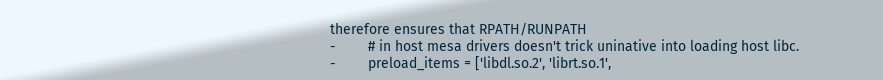therefore ensures that RPATH/RUNPATH
-        # in host mesa drivers doesn't trick uninative into loading host libc.
-        preload_items = ['libdl.so.2', 'librt.so.1',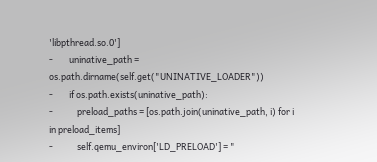'libpthread.so.0']
-        uninative_path = os.path.dirname(self.get("UNINATIVE_LOADER"))
-        if os.path.exists(uninative_path):
-            preload_paths = [os.path.join(uninative_path, i) for i in preload_items]
-            self.qemu_environ['LD_PRELOAD'] = "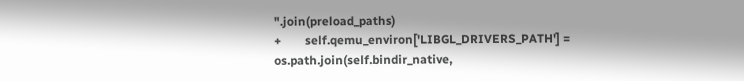".join(preload_paths)
+        self.qemu_environ['LIBGL_DRIVERS_PATH'] = os.path.join(self.bindir_native,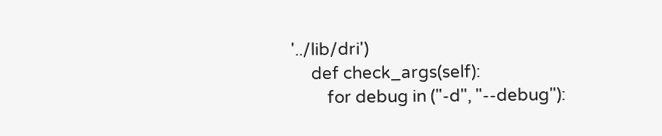'../lib/dri')
     def check_args(self):
         for debug in ("-d", "--debug"):